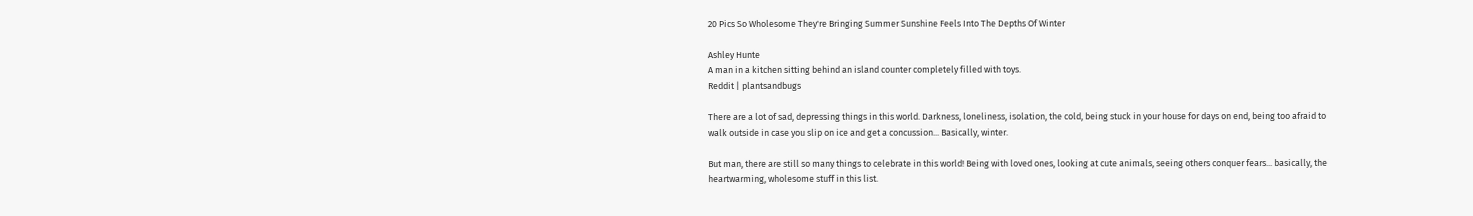20 Pics So Wholesome They're Bringing Summer Sunshine Feels Into The Depths Of Winter

Ashley Hunte
A man in a kitchen sitting behind an island counter completely filled with toys.
Reddit | plantsandbugs

There are a lot of sad, depressing things in this world. Darkness, loneliness, isolation, the cold, being stuck in your house for days on end, being too afraid to walk outside in case you slip on ice and get a concussion... Basically, winter.

But man, there are still so many things to celebrate in this world! Being with loved ones, looking at cute animals, seeing others conquer fears... basically, the heartwarming, wholesome stuff in this list.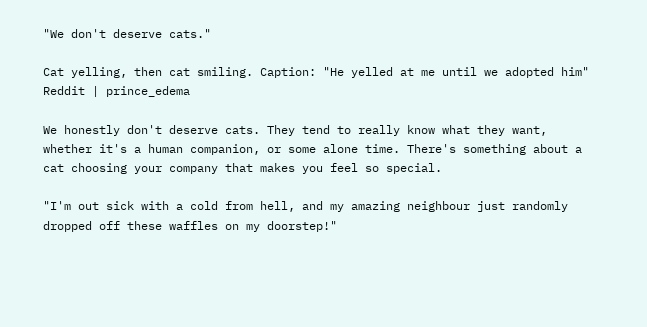"We don't deserve cats."

Cat yelling, then cat smiling. Caption: "He yelled at me until we adopted him"
Reddit | prince_edema

We honestly don't deserve cats. They tend to really know what they want, whether it's a human companion, or some alone time. There's something about a cat choosing your company that makes you feel so special.

"I'm out sick with a cold from hell, and my amazing neighbour just randomly dropped off these waffles on my doorstep!"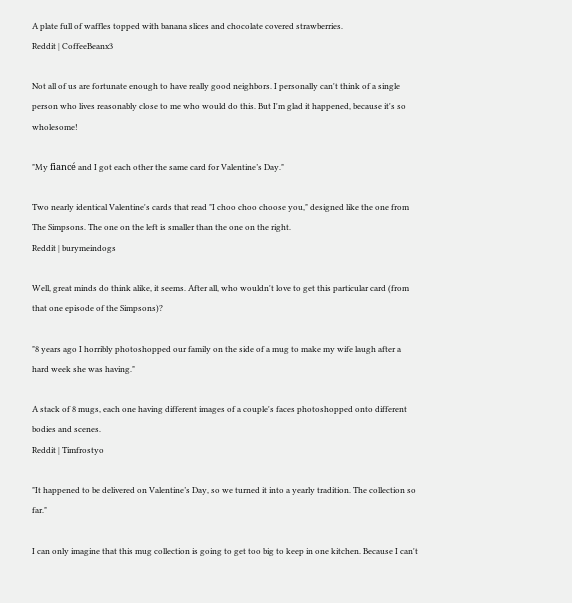A plate full of waffles topped with banana slices and chocolate covered strawberries.
Reddit | CoffeeBeanx3

Not all of us are fortunate enough to have really good neighbors. I personally can't think of a single person who lives reasonably close to me who would do this. But I'm glad it happened, because it's so wholesome!

"My fiancé and I got each other the same card for Valentine’s Day."

Two nearly identical Valentine's cards that read "I choo choo choose you," designed like the one from The Simpsons. The one on the left is smaller than the one on the right.
Reddit | burymeindogs

Well, great minds do think alike, it seems. After all, who wouldn't love to get this particular card (from that one episode of the Simpsons)?

"8 years ago I horribly photoshopped our family on the side of a mug to make my wife laugh after a hard week she was having."

A stack of 8 mugs, each one having different images of a couple's faces photoshopped onto different bodies and scenes.
Reddit | Timfrostyo

"It happened to be delivered on Valentine’s Day, so we turned it into a yearly tradition. The collection so far."

I can only imagine that this mug collection is going to get too big to keep in one kitchen. Because I can't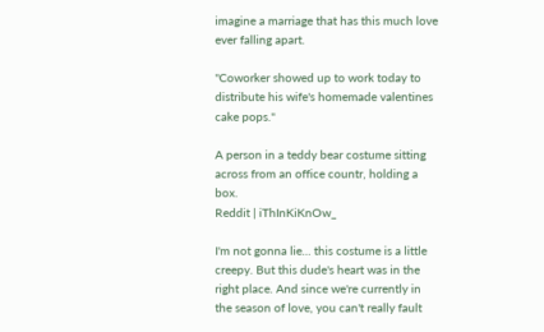imagine a marriage that has this much love ever falling apart.

"Coworker showed up to work today to distribute his wife's homemade valentines cake pops."

A person in a teddy bear costume sitting across from an office countr, holding a box.
Reddit | iThInKiKnOw_

I'm not gonna lie... this costume is a little creepy. But this dude's heart was in the right place. And since we're currently in the season of love, you can't really fault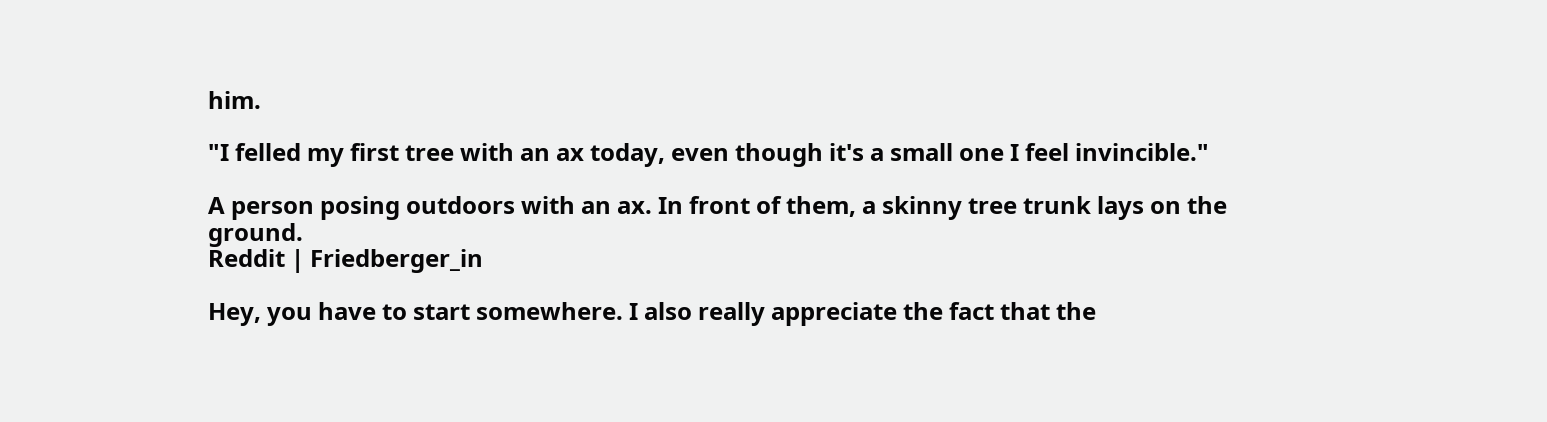him.

"I felled my first tree with an ax today, even though it's a small one I feel invincible."

A person posing outdoors with an ax. In front of them, a skinny tree trunk lays on the ground.
Reddit | Friedberger_in

Hey, you have to start somewhere. I also really appreciate the fact that the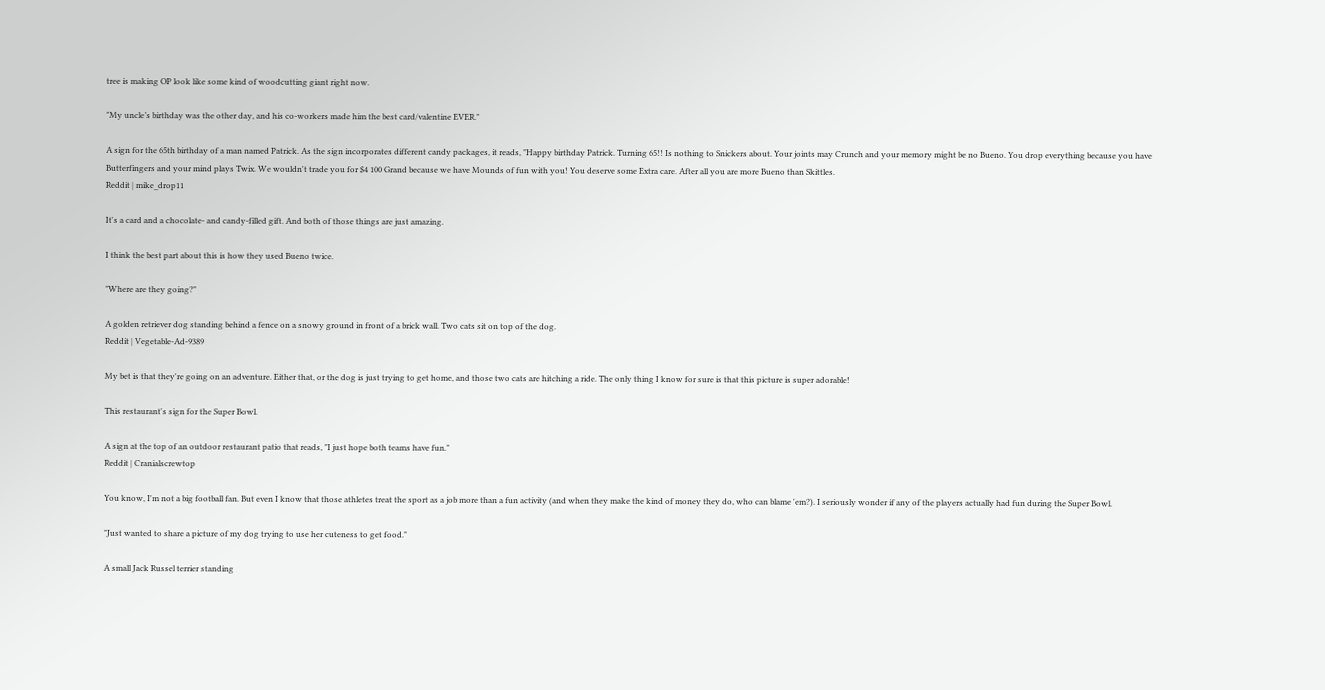tree is making OP look like some kind of woodcutting giant right now.

"My uncle’s birthday was the other day, and his co-workers made him the best card/valentine EVER."

A sign for the 65th birthday of a man named Patrick. As the sign incorporates different candy packages, it reads, "Happy birthday Patrick. Turning 65!! Is nothing to Snickers about. Your joints may Crunch and your memory might be no Bueno. You drop everything because you have Butterfingers and your mind plays Twix. We wouldn't trade you for $4 100 Grand because we have Mounds of fun with you! You deserve some Extra care. After all you are more Bueno than Skittles.
Reddit | mike_drop11

It's a card and a chocolate- and candy-filled gift. And both of those things are just amazing.

I think the best part about this is how they used Bueno twice.

"Where are they going?"

A golden retriever dog standing behind a fence on a snowy ground in front of a brick wall. Two cats sit on top of the dog.
Reddit | Vegetable-Ad-9389

My bet is that they're going on an adventure. Either that, or the dog is just trying to get home, and those two cats are hitching a ride. The only thing I know for sure is that this picture is super adorable!

This restaurant's sign for the Super Bowl.

A sign at the top of an outdoor restaurant patio that reads, "I just hope both teams have fun."
Reddit | Cranialscrewtop

You know, I'm not a big football fan. But even I know that those athletes treat the sport as a job more than a fun activity (and when they make the kind of money they do, who can blame 'em?). I seriously wonder if any of the players actually had fun during the Super Bowl.

"Just wanted to share a picture of my dog trying to use her cuteness to get food."

A small Jack Russel terrier standing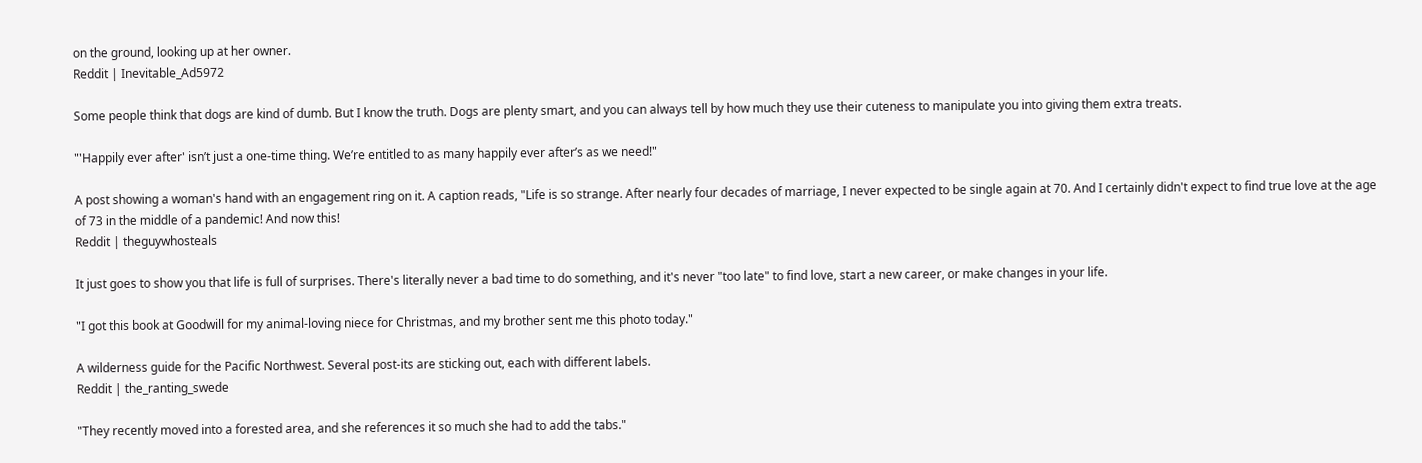on the ground, looking up at her owner.
Reddit | Inevitable_Ad5972

Some people think that dogs are kind of dumb. But I know the truth. Dogs are plenty smart, and you can always tell by how much they use their cuteness to manipulate you into giving them extra treats.

"'Happily ever after' isn’t just a one-time thing. We’re entitled to as many happily ever after’s as we need!"

A post showing a woman's hand with an engagement ring on it. A caption reads, "Life is so strange. After nearly four decades of marriage, I never expected to be single again at 70. And I certainly didn't expect to find true love at the age of 73 in the middle of a pandemic! And now this!
Reddit | theguywhosteals

It just goes to show you that life is full of surprises. There's literally never a bad time to do something, and it's never "too late" to find love, start a new career, or make changes in your life.

"I got this book at Goodwill for my animal-loving niece for Christmas, and my brother sent me this photo today."

A wilderness guide for the Pacific Northwest. Several post-its are sticking out, each with different labels.
Reddit | the_ranting_swede

"They recently moved into a forested area, and she references it so much she had to add the tabs."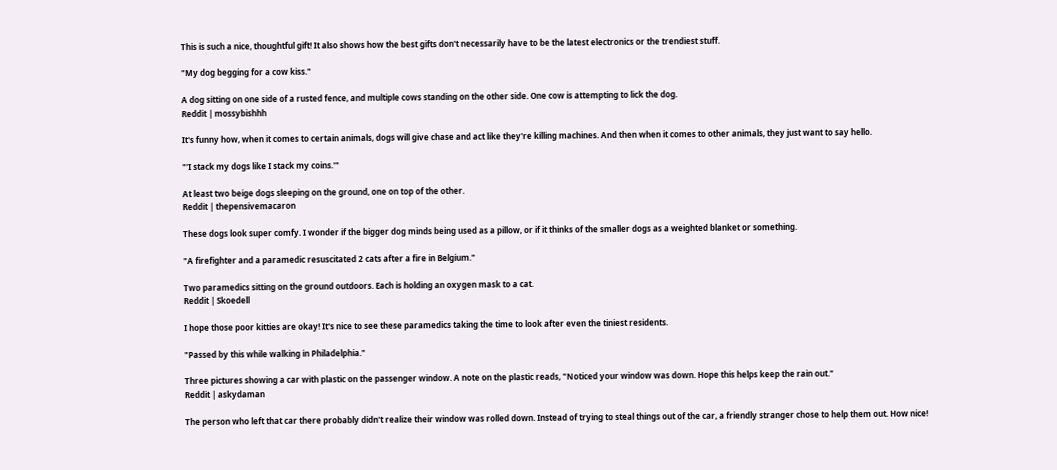This is such a nice, thoughtful gift! It also shows how the best gifts don't necessarily have to be the latest electronics or the trendiest stuff.

"My dog begging for a cow kiss."

A dog sitting on one side of a rusted fence, and multiple cows standing on the other side. One cow is attempting to lick the dog.
Reddit | mossybishhh

It's funny how, when it comes to certain animals, dogs will give chase and act like they're killing machines. And then when it comes to other animals, they just want to say hello.

"'I stack my dogs like I stack my coins.'"

At least two beige dogs sleeping on the ground, one on top of the other.
Reddit | thepensivemacaron

These dogs look super comfy. I wonder if the bigger dog minds being used as a pillow, or if it thinks of the smaller dogs as a weighted blanket or something.

"A firefighter and a paramedic resuscitated 2 cats after a fire in Belgium."

Two paramedics sitting on the ground outdoors. Each is holding an oxygen mask to a cat.
Reddit | Skoedell

I hope those poor kitties are okay! It's nice to see these paramedics taking the time to look after even the tiniest residents.

"Passed by this while walking in Philadelphia."

Three pictures showing a car with plastic on the passenger window. A note on the plastic reads, "Noticed your window was down. Hope this helps keep the rain out."
Reddit | askydaman

The person who left that car there probably didn't realize their window was rolled down. Instead of trying to steal things out of the car, a friendly stranger chose to help them out. How nice!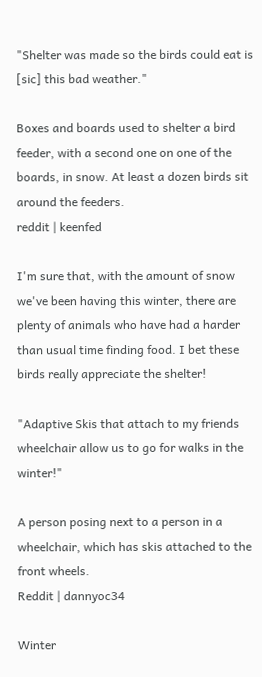"Shelter was made so the birds could eat is [sic] this bad weather."

Boxes and boards used to shelter a bird feeder, with a second one on one of the boards, in snow. At least a dozen birds sit around the feeders.
reddit | keenfed

I'm sure that, with the amount of snow we've been having this winter, there are plenty of animals who have had a harder than usual time finding food. I bet these birds really appreciate the shelter!

"Adaptive Skis that attach to my friends wheelchair allow us to go for walks in the winter!"

A person posing next to a person in a wheelchair, which has skis attached to the front wheels.
Reddit | dannyoc34

Winter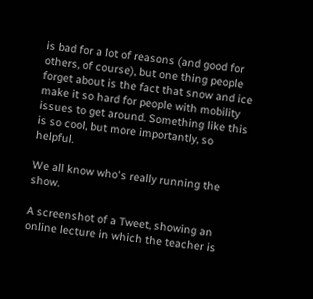is bad for a lot of reasons (and good for others, of course), but one thing people forget about is the fact that snow and ice make it so hard for people with mobility issues to get around. Something like this is so cool, but more importantly, so helpful.

We all know who's really running the show.

A screenshot of a Tweet, showing an online lecture in which the teacher is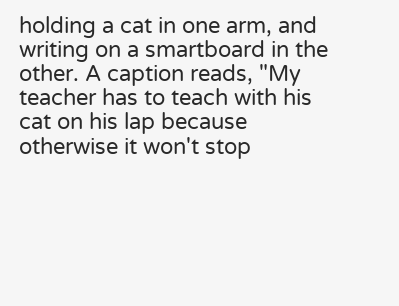holding a cat in one arm, and writing on a smartboard in the other. A caption reads, "My teacher has to teach with his cat on his lap because otherwise it won't stop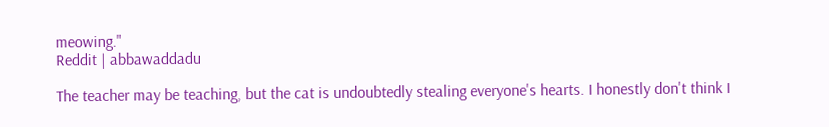meowing."
Reddit | abbawaddadu

The teacher may be teaching, but the cat is undoubtedly stealing everyone's hearts. I honestly don't think I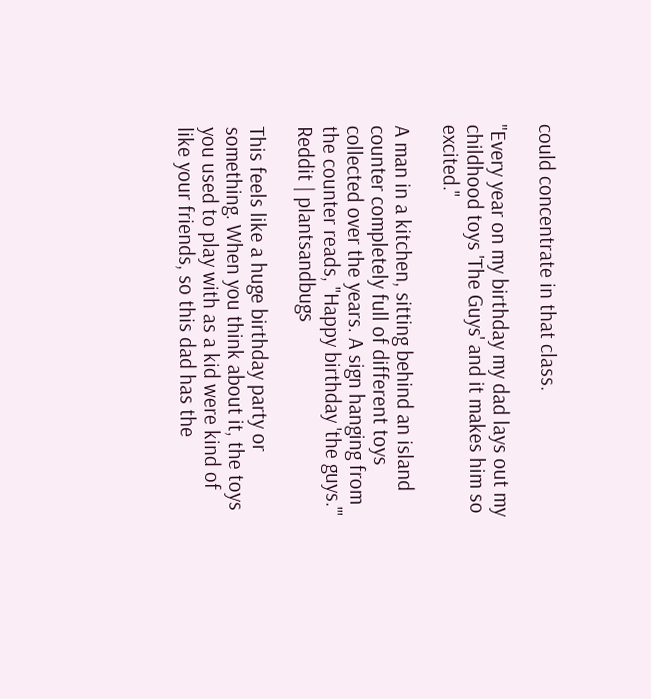could concentrate in that class.

"Every year on my birthday my dad lays out my childhood toys 'The Guys' and it makes him so excited."

A man in a kitchen, sitting behind an island counter completely full of different toys collected over the years. A sign hanging from the counter reads, "Happy birthday 'the guys.'"
Reddit | plantsandbugs

This feels like a huge birthday party or something. When you think about it, the toys you used to play with as a kid were kind of like your friends, so this dad has the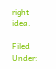right idea.

Filed Under: